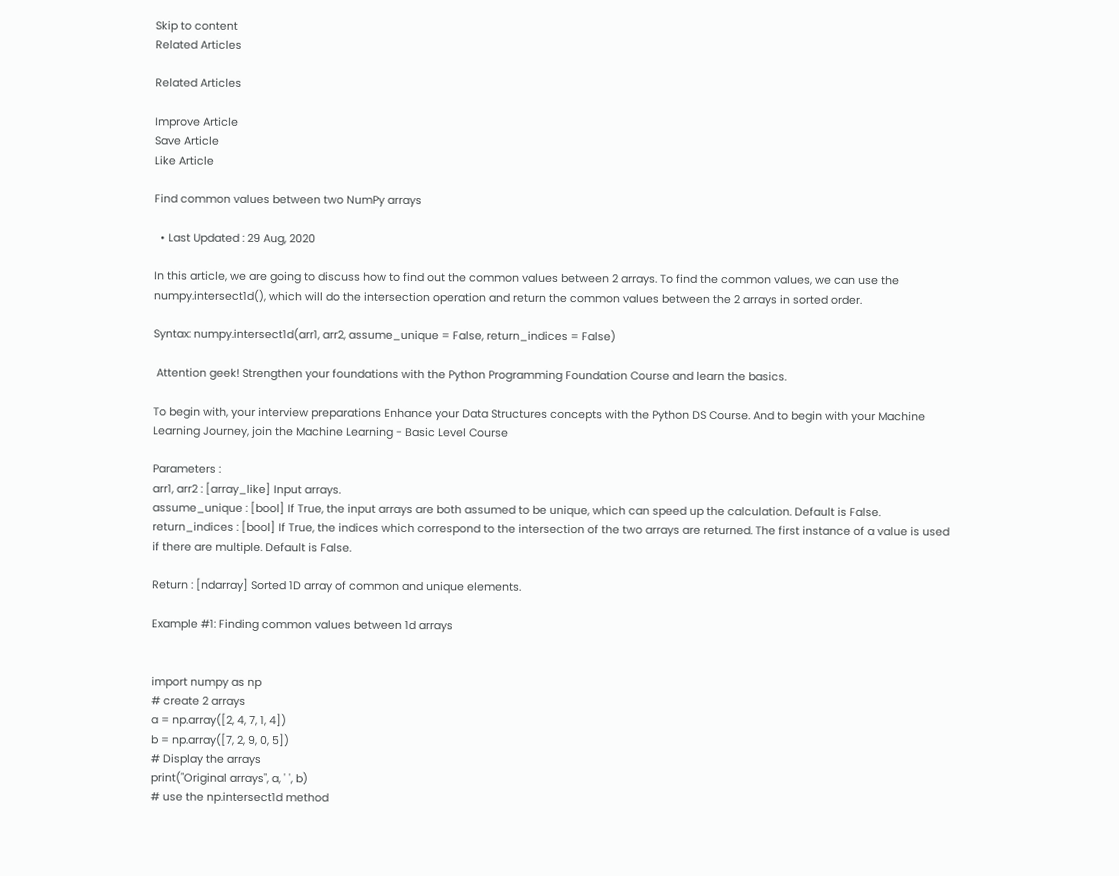Skip to content
Related Articles

Related Articles

Improve Article
Save Article
Like Article

Find common values between two NumPy arrays

  • Last Updated : 29 Aug, 2020

In this article, we are going to discuss how to find out the common values between 2 arrays. To find the common values, we can use the numpy.intersect1d(), which will do the intersection operation and return the common values between the 2 arrays in sorted order.

Syntax: numpy.intersect1d(arr1, arr2, assume_unique = False, return_indices = False)

 Attention geek! Strengthen your foundations with the Python Programming Foundation Course and learn the basics.

To begin with, your interview preparations Enhance your Data Structures concepts with the Python DS Course. And to begin with your Machine Learning Journey, join the Machine Learning - Basic Level Course

Parameters :
arr1, arr2 : [array_like] Input arrays.
assume_unique : [bool] If True, the input arrays are both assumed to be unique, which can speed up the calculation. Default is False.
return_indices : [bool] If True, the indices which correspond to the intersection of the two arrays are returned. The first instance of a value is used if there are multiple. Default is False.

Return : [ndarray] Sorted 1D array of common and unique elements.

Example #1: Finding common values between 1d arrays


import numpy as np
# create 2 arrays
a = np.array([2, 4, 7, 1, 4])
b = np.array([7, 2, 9, 0, 5])
# Display the arrays
print("Original arrays", a, ' ', b)
# use the np.intersect1d method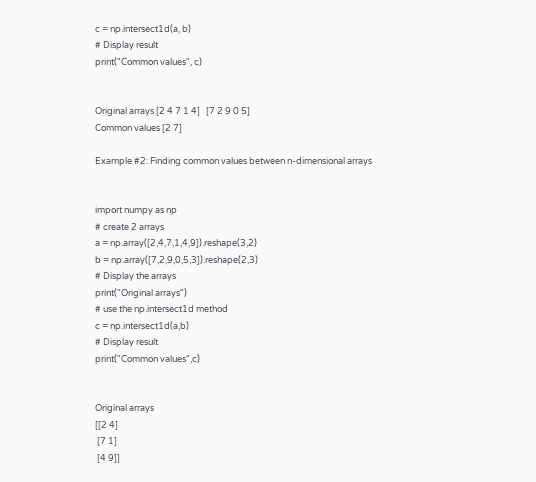c = np.intersect1d(a, b)
# Display result
print("Common values", c)


Original arrays [2 4 7 1 4]   [7 2 9 0 5]
Common values [2 7]

Example #2: Finding common values between n-dimensional arrays


import numpy as np
# create 2 arrays
a = np.array([2,4,7,1,4,9]).reshape(3,2)
b = np.array([7,2,9,0,5,3]).reshape(2,3)
# Display the arrays
print("Original arrays")
# use the np.intersect1d method
c = np.intersect1d(a,b)
# Display result
print("Common values",c)


Original arrays
[[2 4]
 [7 1]
 [4 9]]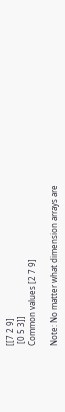[[7 2 9]
 [0 5 3]]
Common values [2 7 9]

Note: No matter what dimension arrays are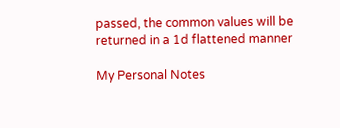passed, the common values will be returned in a 1d flattened manner

My Personal Notes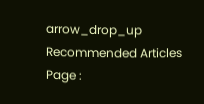arrow_drop_up
Recommended Articles
Page :